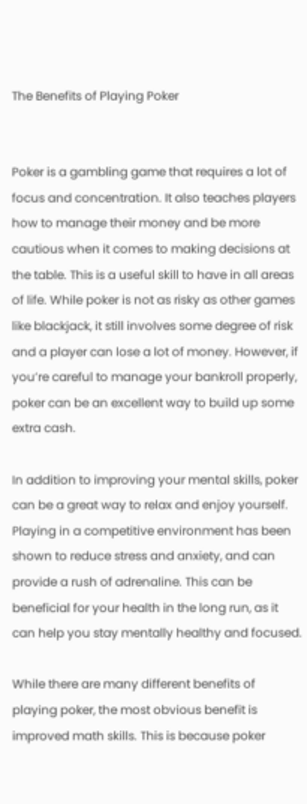The Benefits of Playing Poker


Poker is a gambling game that requires a lot of focus and concentration. It also teaches players how to manage their money and be more cautious when it comes to making decisions at the table. This is a useful skill to have in all areas of life. While poker is not as risky as other games like blackjack, it still involves some degree of risk and a player can lose a lot of money. However, if you’re careful to manage your bankroll properly, poker can be an excellent way to build up some extra cash.

In addition to improving your mental skills, poker can be a great way to relax and enjoy yourself. Playing in a competitive environment has been shown to reduce stress and anxiety, and can provide a rush of adrenaline. This can be beneficial for your health in the long run, as it can help you stay mentally healthy and focused.

While there are many different benefits of playing poker, the most obvious benefit is improved math skills. This is because poker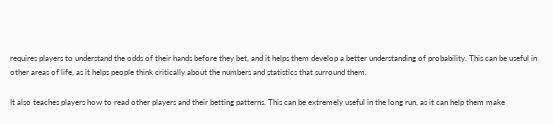requires players to understand the odds of their hands before they bet, and it helps them develop a better understanding of probability. This can be useful in other areas of life, as it helps people think critically about the numbers and statistics that surround them.

It also teaches players how to read other players and their betting patterns. This can be extremely useful in the long run, as it can help them make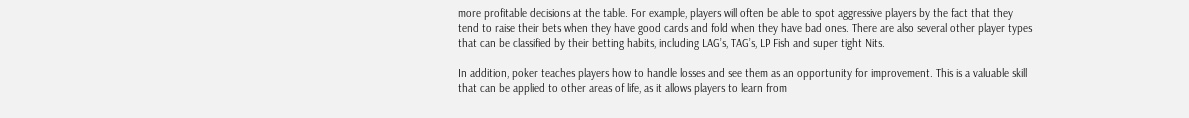more profitable decisions at the table. For example, players will often be able to spot aggressive players by the fact that they tend to raise their bets when they have good cards and fold when they have bad ones. There are also several other player types that can be classified by their betting habits, including LAG’s, TAG’s, LP Fish and super tight Nits.

In addition, poker teaches players how to handle losses and see them as an opportunity for improvement. This is a valuable skill that can be applied to other areas of life, as it allows players to learn from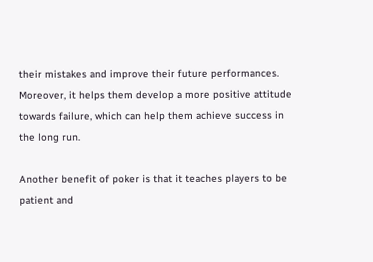their mistakes and improve their future performances. Moreover, it helps them develop a more positive attitude towards failure, which can help them achieve success in the long run.

Another benefit of poker is that it teaches players to be patient and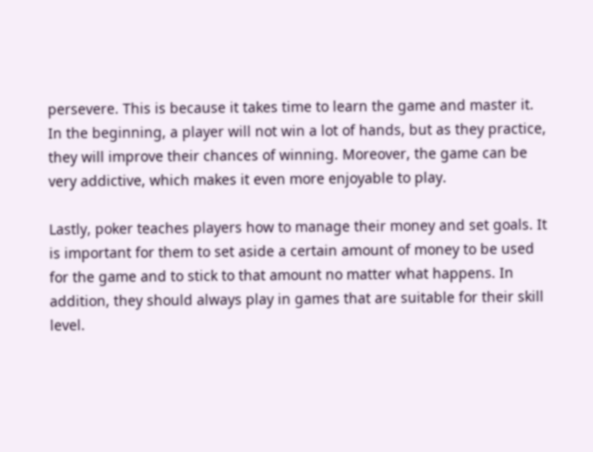persevere. This is because it takes time to learn the game and master it. In the beginning, a player will not win a lot of hands, but as they practice, they will improve their chances of winning. Moreover, the game can be very addictive, which makes it even more enjoyable to play.

Lastly, poker teaches players how to manage their money and set goals. It is important for them to set aside a certain amount of money to be used for the game and to stick to that amount no matter what happens. In addition, they should always play in games that are suitable for their skill level.